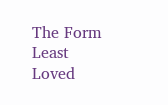The Form Least Loved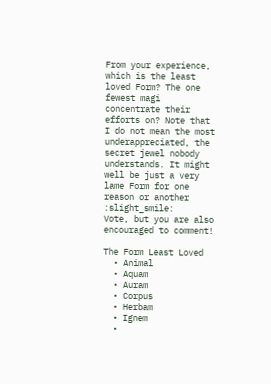From your experience, which is the least loved Form? The one fewest magi concentrate their efforts on? Note that I do not mean the most underappreciated, the secret jewel nobody understands. It might well be just a very lame Form for one reason or another :slight_smile:
Vote, but you are also encouraged to comment!

The Form Least Loved
  • Animal
  • Aquam
  • Auram
  • Corpus
  • Herbam
  • Ignem
  •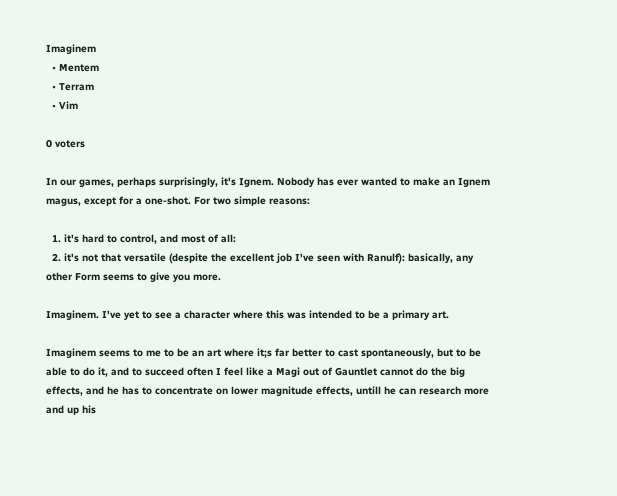Imaginem
  • Mentem
  • Terram
  • Vim

0 voters

In our games, perhaps surprisingly, it's Ignem. Nobody has ever wanted to make an Ignem magus, except for a one-shot. For two simple reasons:

  1. it's hard to control, and most of all:
  2. it's not that versatile (despite the excellent job I've seen with Ranulf): basically, any other Form seems to give you more.

Imaginem. I've yet to see a character where this was intended to be a primary art.

Imaginem seems to me to be an art where it;s far better to cast spontaneously, but to be able to do it, and to succeed often I feel like a Magi out of Gauntlet cannot do the big effects, and he has to concentrate on lower magnitude effects, untill he can research more and up his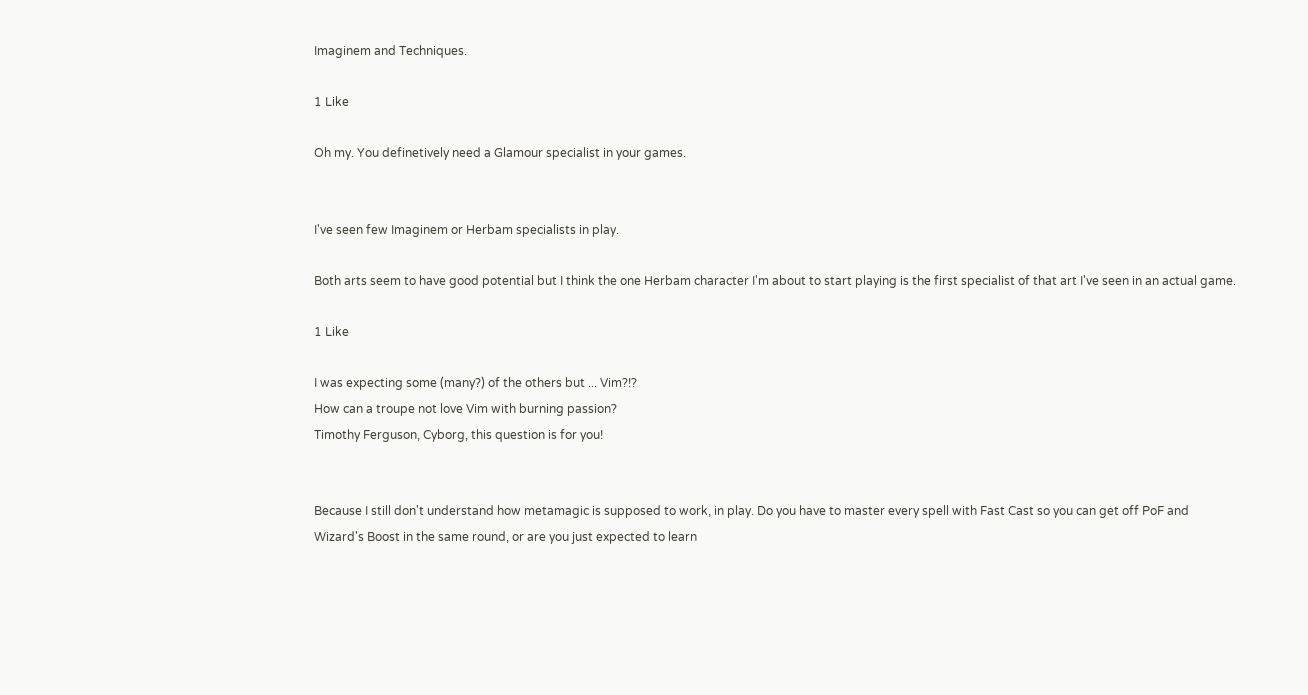Imaginem and Techniques.

1 Like

Oh my. You definetively need a Glamour specialist in your games.


I've seen few Imaginem or Herbam specialists in play.

Both arts seem to have good potential but I think the one Herbam character I'm about to start playing is the first specialist of that art I've seen in an actual game.

1 Like

I was expecting some (many?) of the others but ... Vim?!?
How can a troupe not love Vim with burning passion?
Timothy Ferguson, Cyborg, this question is for you!


Because I still don't understand how metamagic is supposed to work, in play. Do you have to master every spell with Fast Cast so you can get off PoF and Wizard's Boost in the same round, or are you just expected to learn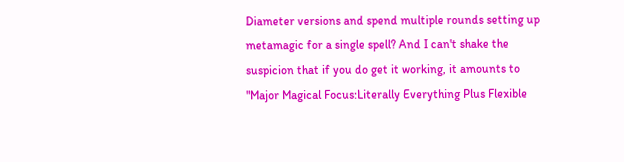Diameter versions and spend multiple rounds setting up metamagic for a single spell? And I can't shake the suspicion that if you do get it working, it amounts to "Major Magical Focus:Literally Everything Plus Flexible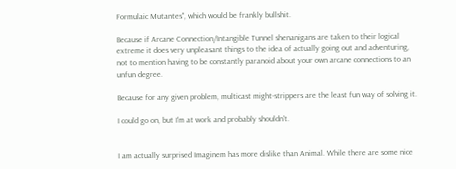Formulaic Mutantes", which would be frankly bullshit.

Because if Arcane Connection/Intangible Tunnel shenanigans are taken to their logical extreme it does very unpleasant things to the idea of actually going out and adventuring, not to mention having to be constantly paranoid about your own arcane connections to an unfun degree.

Because for any given problem, multicast might-strippers are the least fun way of solving it.

I could go on, but I'm at work and probably shouldn't.


I am actually surprised Imaginem has more dislike than Animal. While there are some nice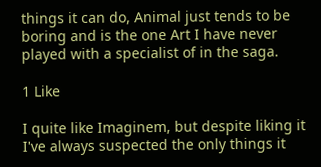things it can do, Animal just tends to be boring and is the one Art I have never played with a specialist of in the saga.

1 Like

I quite like Imaginem, but despite liking it I've always suspected the only things it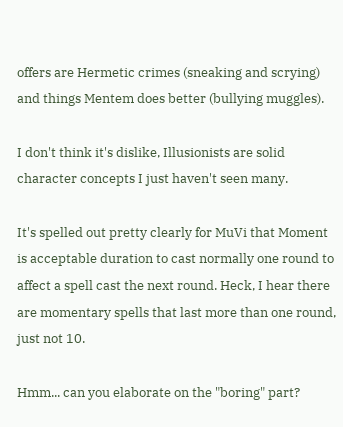offers are Hermetic crimes (sneaking and scrying) and things Mentem does better (bullying muggles).

I don't think it's dislike, Illusionists are solid character concepts I just haven't seen many.

It's spelled out pretty clearly for MuVi that Moment is acceptable duration to cast normally one round to affect a spell cast the next round. Heck, I hear there are momentary spells that last more than one round, just not 10.

Hmm... can you elaborate on the "boring" part?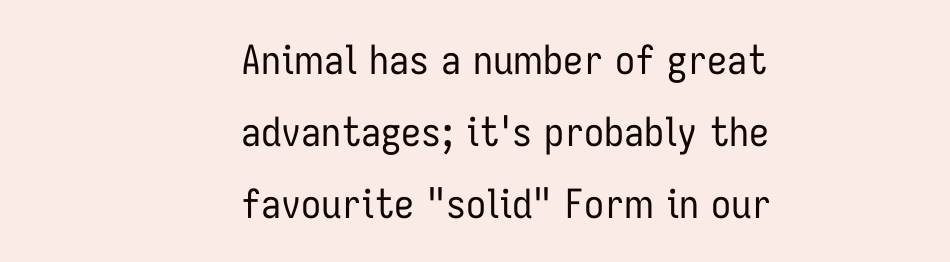Animal has a number of great advantages; it's probably the favourite "solid" Form in our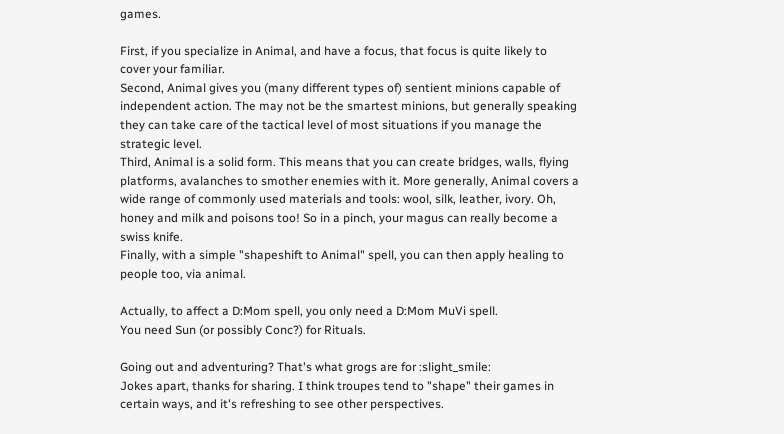games.

First, if you specialize in Animal, and have a focus, that focus is quite likely to cover your familiar.
Second, Animal gives you (many different types of) sentient minions capable of independent action. The may not be the smartest minions, but generally speaking they can take care of the tactical level of most situations if you manage the strategic level.
Third, Animal is a solid form. This means that you can create bridges, walls, flying platforms, avalanches to smother enemies with it. More generally, Animal covers a wide range of commonly used materials and tools: wool, silk, leather, ivory. Oh, honey and milk and poisons too! So in a pinch, your magus can really become a swiss knife.
Finally, with a simple "shapeshift to Animal" spell, you can then apply healing to people too, via animal.

Actually, to affect a D:Mom spell, you only need a D:Mom MuVi spell.
You need Sun (or possibly Conc?) for Rituals.

Going out and adventuring? That's what grogs are for :slight_smile:
Jokes apart, thanks for sharing. I think troupes tend to "shape" their games in certain ways, and it's refreshing to see other perspectives.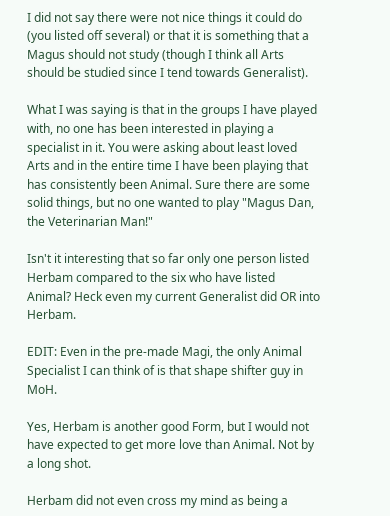I did not say there were not nice things it could do (you listed off several) or that it is something that a Magus should not study (though I think all Arts should be studied since I tend towards Generalist).

What I was saying is that in the groups I have played with, no one has been interested in playing a specialist in it. You were asking about least loved Arts and in the entire time I have been playing that has consistently been Animal. Sure there are some solid things, but no one wanted to play "Magus Dan, the Veterinarian Man!"

Isn't it interesting that so far only one person listed Herbam compared to the six who have listed Animal? Heck even my current Generalist did OR into Herbam.

EDIT: Even in the pre-made Magi, the only Animal Specialist I can think of is that shape shifter guy in MoH.

Yes, Herbam is another good Form, but I would not have expected to get more love than Animal. Not by a long shot.

Herbam did not even cross my mind as being a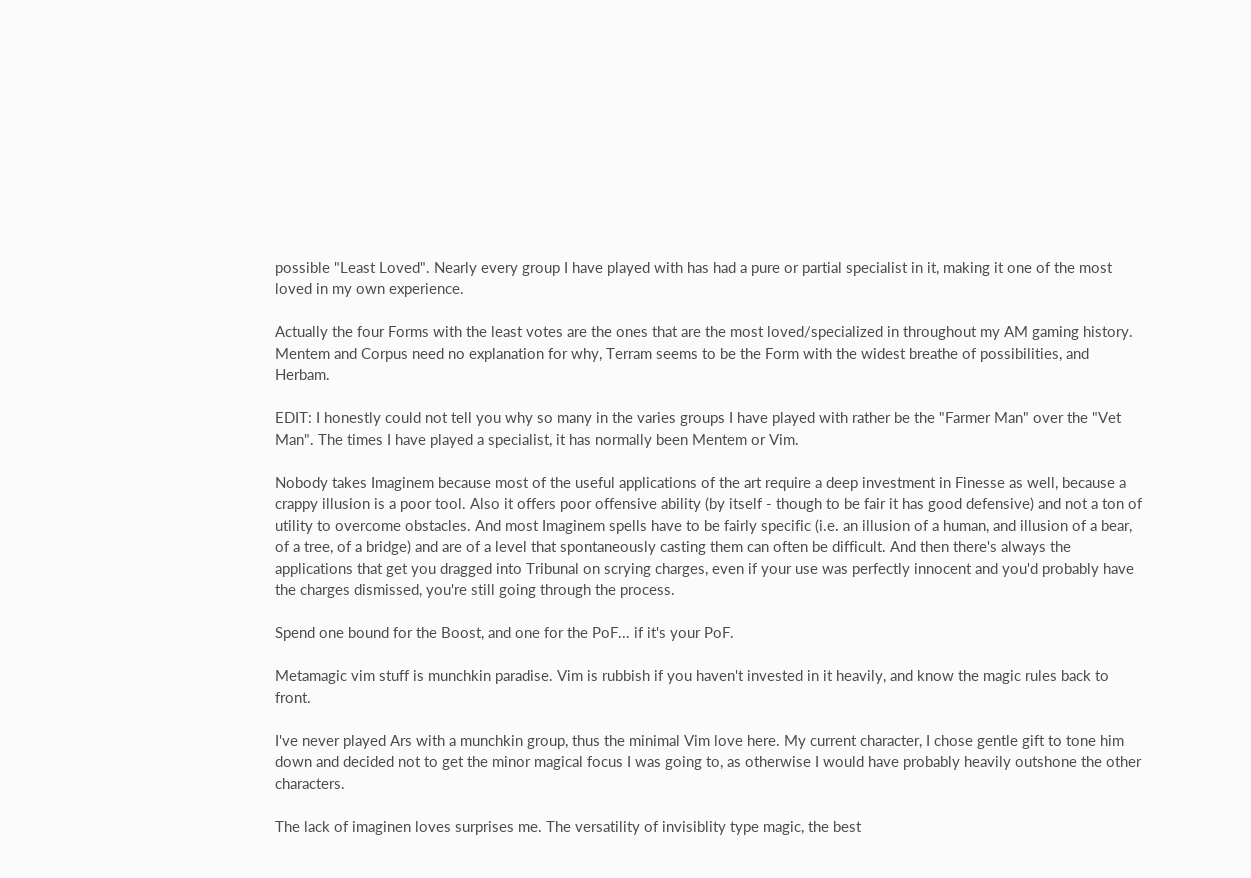possible "Least Loved". Nearly every group I have played with has had a pure or partial specialist in it, making it one of the most loved in my own experience.

Actually the four Forms with the least votes are the ones that are the most loved/specialized in throughout my AM gaming history. Mentem and Corpus need no explanation for why, Terram seems to be the Form with the widest breathe of possibilities, and Herbam.

EDIT: I honestly could not tell you why so many in the varies groups I have played with rather be the "Farmer Man" over the "Vet Man". The times I have played a specialist, it has normally been Mentem or Vim.

Nobody takes Imaginem because most of the useful applications of the art require a deep investment in Finesse as well, because a crappy illusion is a poor tool. Also it offers poor offensive ability (by itself - though to be fair it has good defensive) and not a ton of utility to overcome obstacles. And most Imaginem spells have to be fairly specific (i.e. an illusion of a human, and illusion of a bear, of a tree, of a bridge) and are of a level that spontaneously casting them can often be difficult. And then there's always the applications that get you dragged into Tribunal on scrying charges, even if your use was perfectly innocent and you'd probably have the charges dismissed, you're still going through the process.

Spend one bound for the Boost, and one for the PoF... if it's your PoF.

Metamagic vim stuff is munchkin paradise. Vim is rubbish if you haven't invested in it heavily, and know the magic rules back to front.

I've never played Ars with a munchkin group, thus the minimal Vim love here. My current character, I chose gentle gift to tone him down and decided not to get the minor magical focus I was going to, as otherwise I would have probably heavily outshone the other characters.

The lack of imaginen loves surprises me. The versatility of invisiblity type magic, the best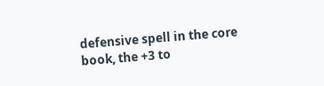defensive spell in the core book, the +3 to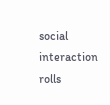social interaction rolls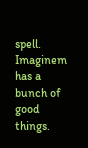spell. Imaginem has a bunch of good things.